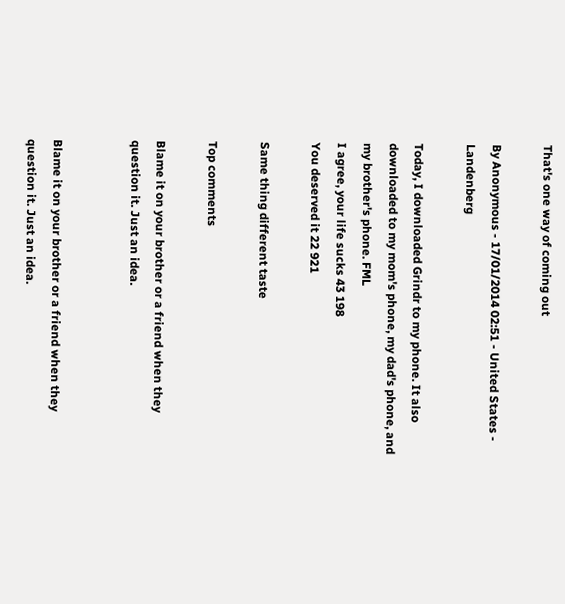That's one way of coming out

By Anonymous - 17/01/2014 02:51 - United States - Landenberg

Today, I downloaded Grindr to my phone. It also downloaded to my mom's phone, my dad's phone, and my brother's phone. FML
I agree, your life sucks 43 198
You deserved it 22 921

Same thing different taste

Top comments

Blame it on your brother or a friend when they question it. Just an idea.


Blame it on your brother or a friend when they question it. Just an idea.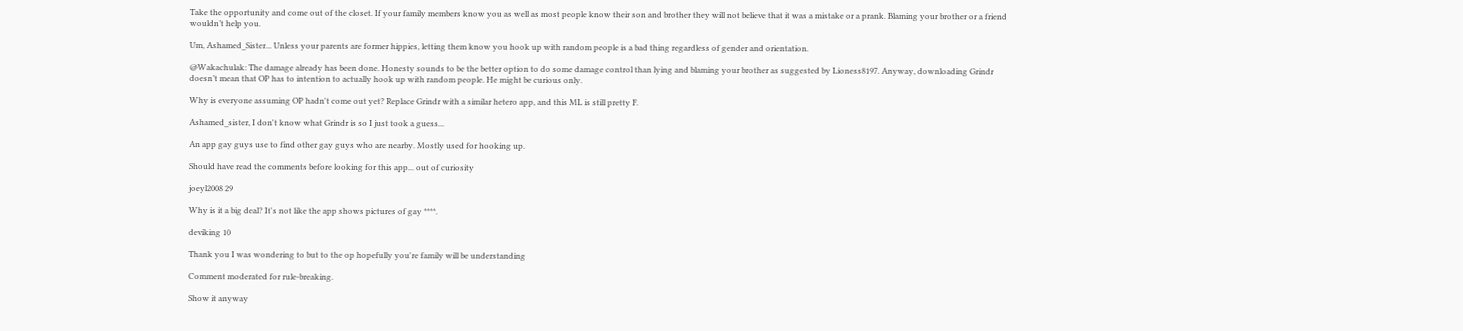Take the opportunity and come out of the closet. If your family members know you as well as most people know their son and brother they will not believe that it was a mistake or a prank. Blaming your brother or a friend wouldn’t help you.

Um, Ashamed_Sister... Unless your parents are former hippies, letting them know you hook up with random people is a bad thing regardless of gender and orientation.

@Wakachulak: The damage already has been done. Honesty sounds to be the better option to do some damage control than lying and blaming your brother as suggested by Lioness8197. Anyway, downloading Grindr doesn’t mean that OP has to intention to actually hook up with random people. He might be curious only.

Why is everyone assuming OP hadn't come out yet? Replace Grindr with a similar hetero app, and this ML is still pretty F.

Ashamed_sister, I don't know what Grindr is so I just took a guess...

An app gay guys use to find other gay guys who are nearby. Mostly used for hooking up.

Should have read the comments before looking for this app... out of curiosity

joeyl2008 29

Why is it a big deal? It's not like the app shows pictures of gay ****.

deviking 10

Thank you I was wondering to but to the op hopefully you're family will be understanding

Comment moderated for rule-breaking.

Show it anyway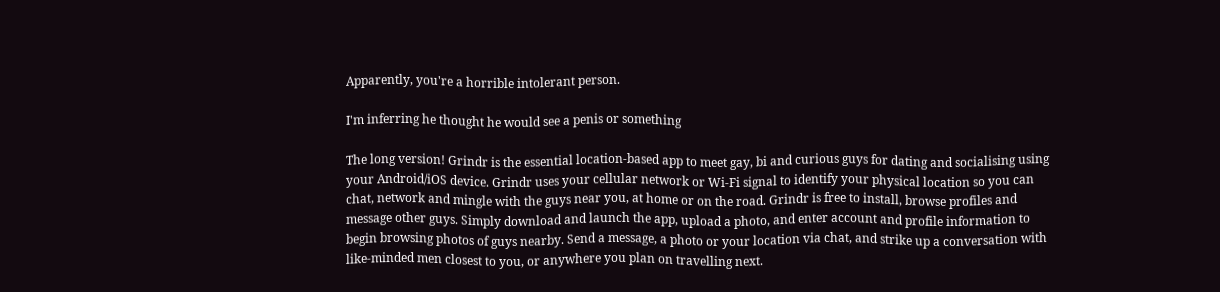Apparently, you're a horrible intolerant person.

I'm inferring he thought he would see a penis or something

The long version! Grindr is the essential location-based app to meet gay, bi and curious guys for dating and socialising using your Android/iOS device. Grindr uses your cellular network or Wi-Fi signal to identify your physical location so you can chat, network and mingle with the guys near you, at home or on the road. Grindr is free to install, browse profiles and message other guys. Simply download and launch the app, upload a photo, and enter account and profile information to begin browsing photos of guys nearby. Send a message, a photo or your location via chat, and strike up a conversation with like-minded men closest to you, or anywhere you plan on travelling next.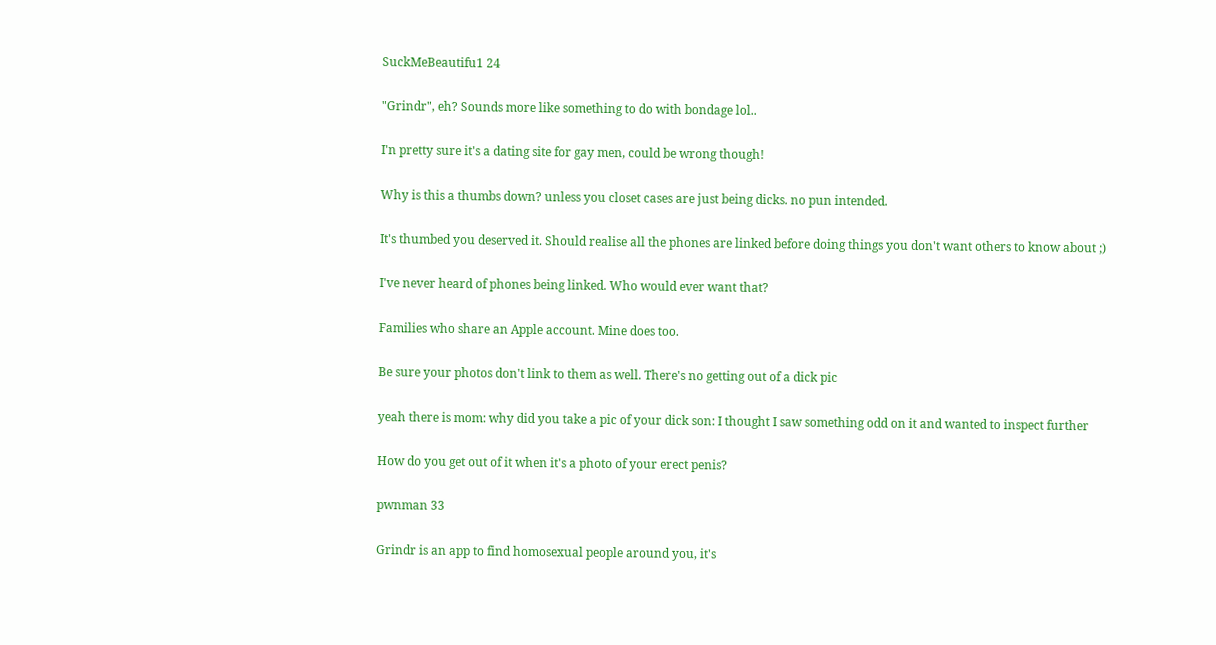SuckMeBeautifu1 24

"Grindr", eh? Sounds more like something to do with bondage lol..

I'n pretty sure it's a dating site for gay men, could be wrong though!

Why is this a thumbs down? unless you closet cases are just being dicks. no pun intended.

It's thumbed you deserved it. Should realise all the phones are linked before doing things you don't want others to know about ;)

I've never heard of phones being linked. Who would ever want that?

Families who share an Apple account. Mine does too.

Be sure your photos don't link to them as well. There's no getting out of a dick pic

yeah there is mom: why did you take a pic of your dick son: I thought I saw something odd on it and wanted to inspect further

How do you get out of it when it's a photo of your erect penis?

pwnman 33

Grindr is an app to find homosexual people around you, it's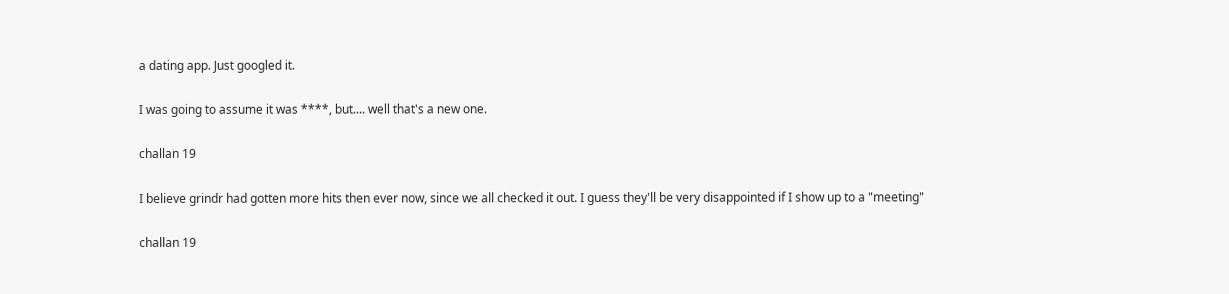a dating app. Just googled it.

I was going to assume it was ****, but.... well that's a new one.

challan 19

I believe grindr had gotten more hits then ever now, since we all checked it out. I guess they'll be very disappointed if I show up to a "meeting"

challan 19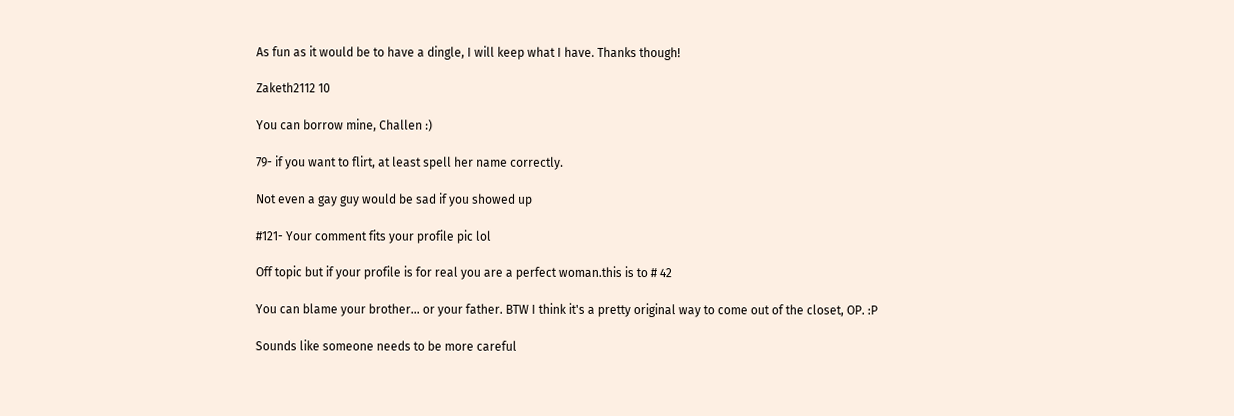As fun as it would be to have a dingle, I will keep what I have. Thanks though!

Zaketh2112 10

You can borrow mine, Challen :)

79- if you want to flirt, at least spell her name correctly.

Not even a gay guy would be sad if you showed up

#121- Your comment fits your profile pic lol

Off topic but if your profile is for real you are a perfect woman.this is to # 42

You can blame your brother... or your father. BTW I think it's a pretty original way to come out of the closet, OP. :P

Sounds like someone needs to be more careful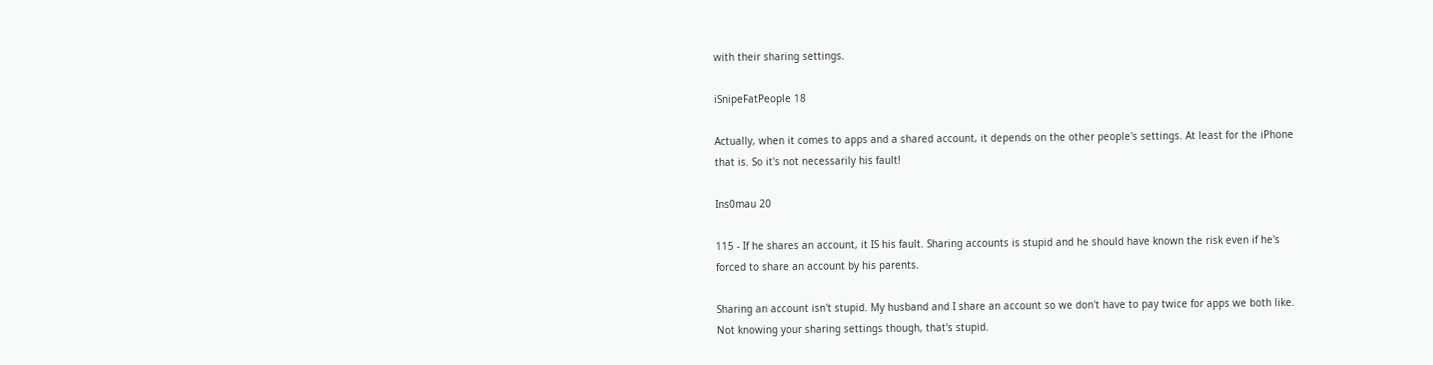with their sharing settings.

iSnipeFatPeople 18

Actually, when it comes to apps and a shared account, it depends on the other people's settings. At least for the iPhone that is. So it's not necessarily his fault!

Ins0mau 20

115 - If he shares an account, it IS his fault. Sharing accounts is stupid and he should have known the risk even if he's forced to share an account by his parents.

Sharing an account isn't stupid. My husband and I share an account so we don't have to pay twice for apps we both like. Not knowing your sharing settings though, that's stupid.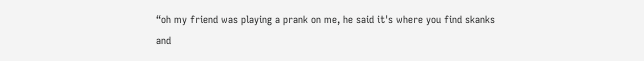“oh my friend was playing a prank on me, he said it's where you find skanks and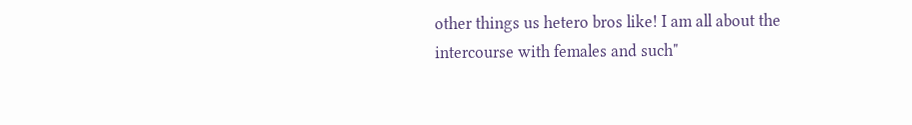other things us hetero bros like! I am all about the intercourse with females and such"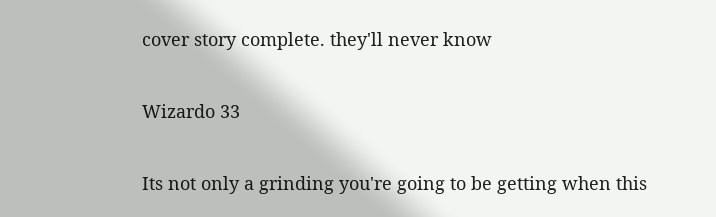cover story complete. they'll never know

Wizardo 33

Its not only a grinding you're going to be getting when this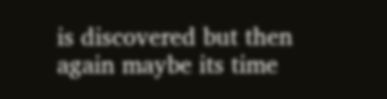is discovered but then again maybe its time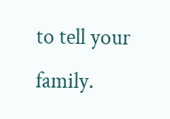to tell your family.